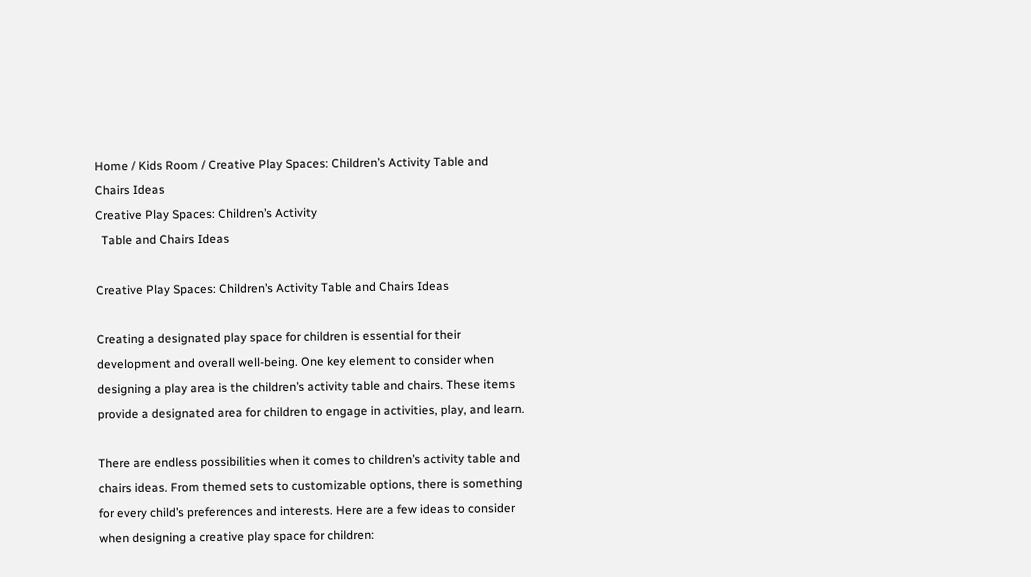Home / Kids Room / Creative Play Spaces: Children’s Activity Table and Chairs Ideas
Creative Play Spaces: Children’s Activity
  Table and Chairs Ideas

Creative Play Spaces: Children’s Activity Table and Chairs Ideas

Creating a designated play space for children is essential for their development and overall well-being. One key element to consider when designing a play area is the children’s activity table and chairs. These items provide a designated area for children to engage in activities, play, and learn.

There are endless possibilities when it comes to children’s activity table and chairs ideas. From themed sets to customizable options, there is something for every child’s preferences and interests. Here are a few ideas to consider when designing a creative play space for children: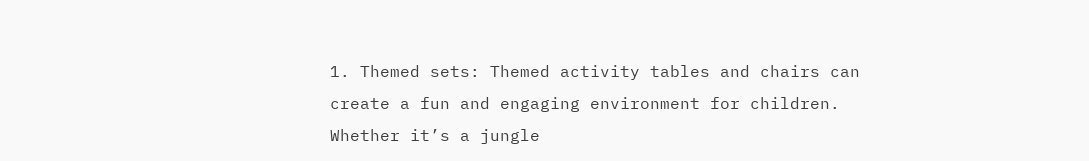1. Themed sets: Themed activity tables and chairs can create a fun and engaging environment for children. Whether it’s a jungle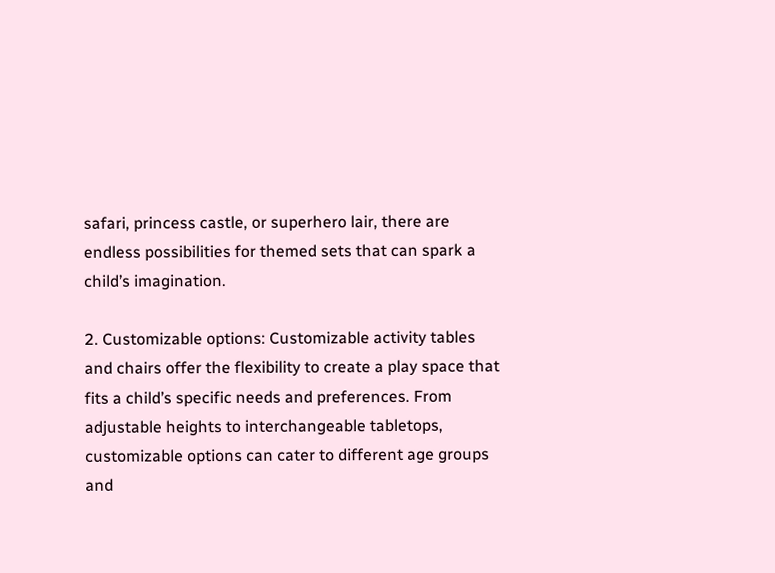safari, princess castle, or superhero lair, there are endless possibilities for themed sets that can spark a child’s imagination.

2. Customizable options: Customizable activity tables and chairs offer the flexibility to create a play space that fits a child’s specific needs and preferences. From adjustable heights to interchangeable tabletops, customizable options can cater to different age groups and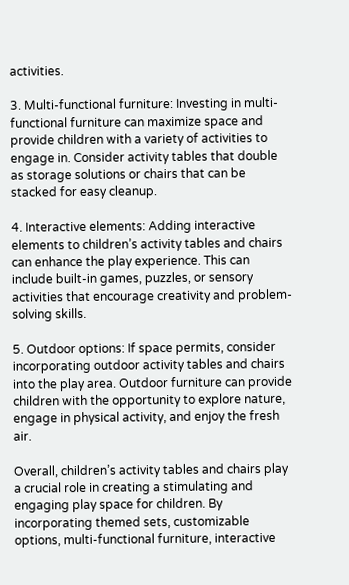activities.

3. Multi-functional furniture: Investing in multi-functional furniture can maximize space and provide children with a variety of activities to engage in. Consider activity tables that double as storage solutions or chairs that can be stacked for easy cleanup.

4. Interactive elements: Adding interactive elements to children’s activity tables and chairs can enhance the play experience. This can include built-in games, puzzles, or sensory activities that encourage creativity and problem-solving skills.

5. Outdoor options: If space permits, consider incorporating outdoor activity tables and chairs into the play area. Outdoor furniture can provide children with the opportunity to explore nature, engage in physical activity, and enjoy the fresh air.

Overall, children’s activity tables and chairs play a crucial role in creating a stimulating and engaging play space for children. By incorporating themed sets, customizable options, multi-functional furniture, interactive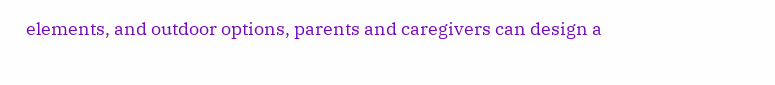elements, and outdoor options, parents and caregivers can design a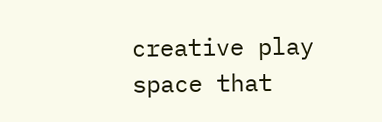creative play space that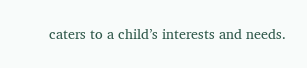caters to a child’s interests and needs.